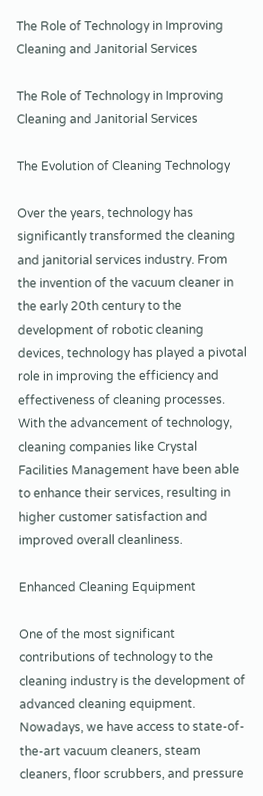The Role of Technology in Improving Cleaning and Janitorial Services

The Role of Technology in Improving Cleaning and Janitorial Services

The Evolution of Cleaning Technology

Over the years, technology has significantly transformed the cleaning and janitorial services industry. From the invention of the vacuum cleaner in the early 20th century to the development of robotic cleaning devices, technology has played a pivotal role in improving the efficiency and effectiveness of cleaning processes. With the advancement of technology, cleaning companies like Crystal Facilities Management have been able to enhance their services, resulting in higher customer satisfaction and improved overall cleanliness.

Enhanced Cleaning Equipment

One of the most significant contributions of technology to the cleaning industry is the development of advanced cleaning equipment. Nowadays, we have access to state-of-the-art vacuum cleaners, steam cleaners, floor scrubbers, and pressure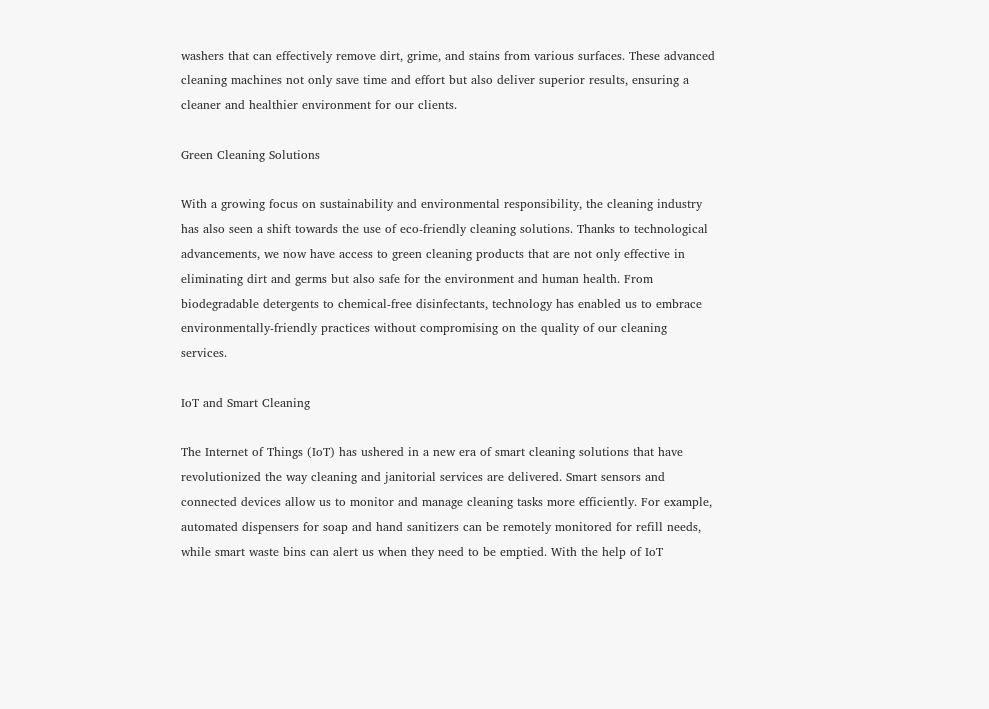washers that can effectively remove dirt, grime, and stains from various surfaces. These advanced cleaning machines not only save time and effort but also deliver superior results, ensuring a cleaner and healthier environment for our clients.

Green Cleaning Solutions

With a growing focus on sustainability and environmental responsibility, the cleaning industry has also seen a shift towards the use of eco-friendly cleaning solutions. Thanks to technological advancements, we now have access to green cleaning products that are not only effective in eliminating dirt and germs but also safe for the environment and human health. From biodegradable detergents to chemical-free disinfectants, technology has enabled us to embrace environmentally-friendly practices without compromising on the quality of our cleaning services.

IoT and Smart Cleaning

The Internet of Things (IoT) has ushered in a new era of smart cleaning solutions that have revolutionized the way cleaning and janitorial services are delivered. Smart sensors and connected devices allow us to monitor and manage cleaning tasks more efficiently. For example, automated dispensers for soap and hand sanitizers can be remotely monitored for refill needs, while smart waste bins can alert us when they need to be emptied. With the help of IoT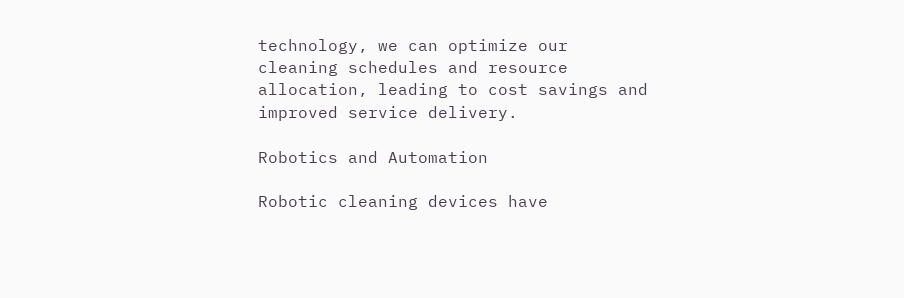technology, we can optimize our cleaning schedules and resource allocation, leading to cost savings and improved service delivery.

Robotics and Automation

Robotic cleaning devices have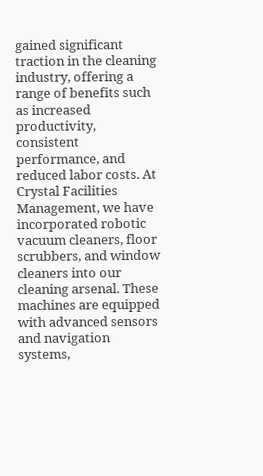gained significant traction in the cleaning industry, offering a range of benefits such as increased productivity, consistent performance, and reduced labor costs. At Crystal Facilities Management, we have incorporated robotic vacuum cleaners, floor scrubbers, and window cleaners into our cleaning arsenal. These machines are equipped with advanced sensors and navigation systems,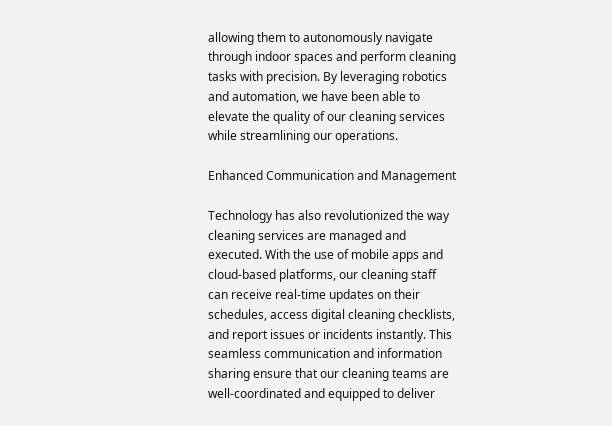allowing them to autonomously navigate through indoor spaces and perform cleaning tasks with precision. By leveraging robotics and automation, we have been able to elevate the quality of our cleaning services while streamlining our operations.

Enhanced Communication and Management

Technology has also revolutionized the way cleaning services are managed and executed. With the use of mobile apps and cloud-based platforms, our cleaning staff can receive real-time updates on their schedules, access digital cleaning checklists, and report issues or incidents instantly. This seamless communication and information sharing ensure that our cleaning teams are well-coordinated and equipped to deliver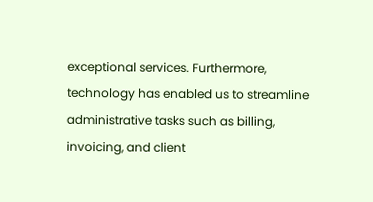exceptional services. Furthermore, technology has enabled us to streamline administrative tasks such as billing, invoicing, and client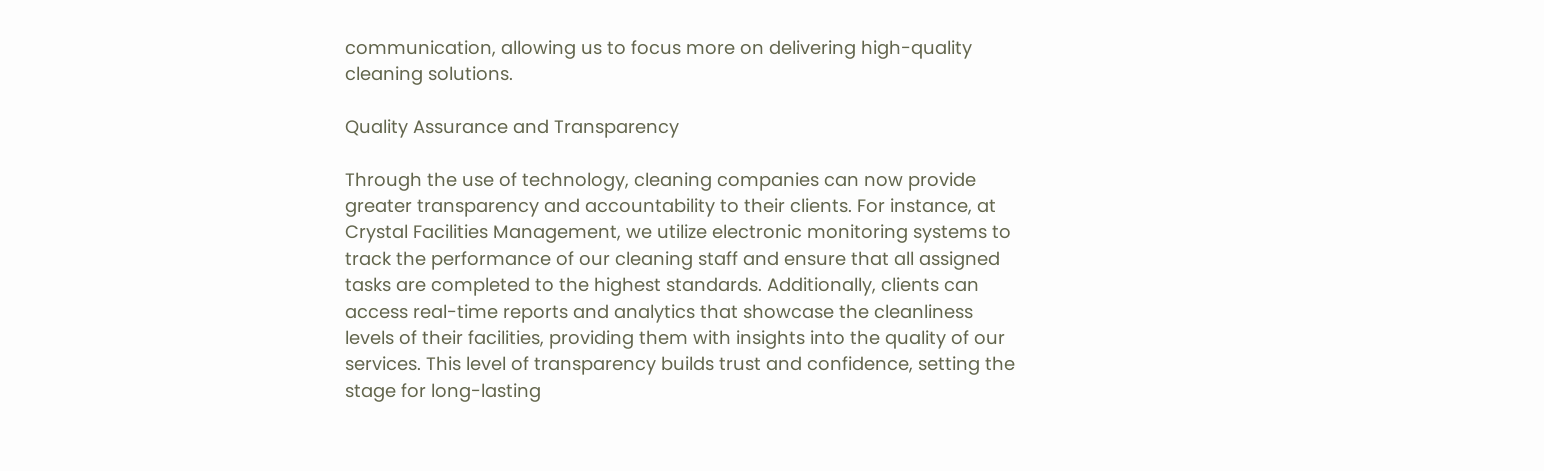communication, allowing us to focus more on delivering high-quality cleaning solutions.

Quality Assurance and Transparency

Through the use of technology, cleaning companies can now provide greater transparency and accountability to their clients. For instance, at Crystal Facilities Management, we utilize electronic monitoring systems to track the performance of our cleaning staff and ensure that all assigned tasks are completed to the highest standards. Additionally, clients can access real-time reports and analytics that showcase the cleanliness levels of their facilities, providing them with insights into the quality of our services. This level of transparency builds trust and confidence, setting the stage for long-lasting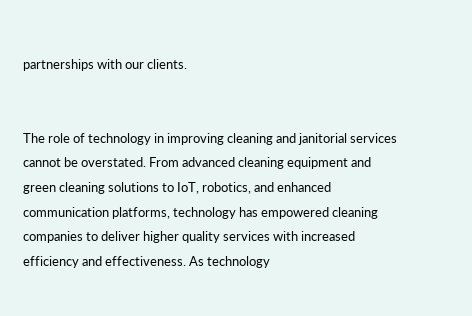partnerships with our clients.


The role of technology in improving cleaning and janitorial services cannot be overstated. From advanced cleaning equipment and green cleaning solutions to IoT, robotics, and enhanced communication platforms, technology has empowered cleaning companies to deliver higher quality services with increased efficiency and effectiveness. As technology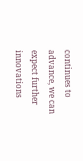continues to advance, we can expect further innovations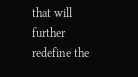that will further redefine the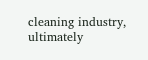cleaning industry, ultimately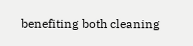benefiting both cleaning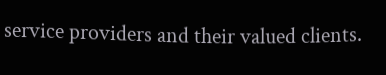service providers and their valued clients.